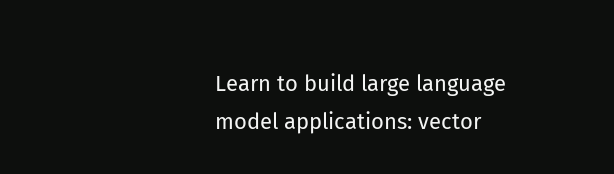Learn to build large language model applications: vector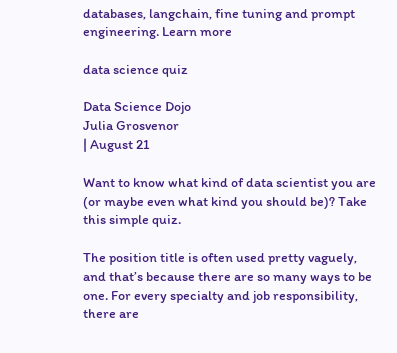databases, langchain, fine tuning and prompt engineering. Learn more

data science quiz

Data Science Dojo
Julia Grosvenor
| August 21

Want to know what kind of data scientist you are (or maybe even what kind you should be)? Take this simple quiz.

The position title is often used pretty vaguely, and that’s because there are so many ways to be one. For every specialty and job responsibility, there are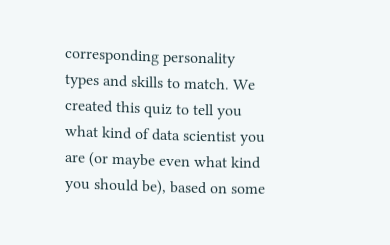corresponding personality types and skills to match. We created this quiz to tell you what kind of data scientist you are (or maybe even what kind you should be), based on some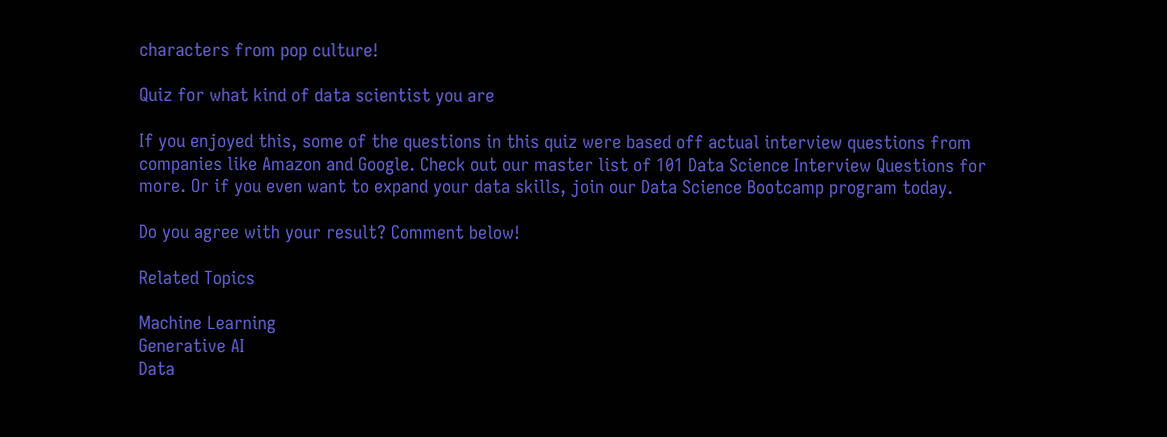characters from pop culture!

Quiz for what kind of data scientist you are

If you enjoyed this, some of the questions in this quiz were based off actual interview questions from companies like Amazon and Google. Check out our master list of 101 Data Science Interview Questions for more. Or if you even want to expand your data skills, join our Data Science Bootcamp program today.

Do you agree with your result? Comment below!

Related Topics

Machine Learning
Generative AI
Data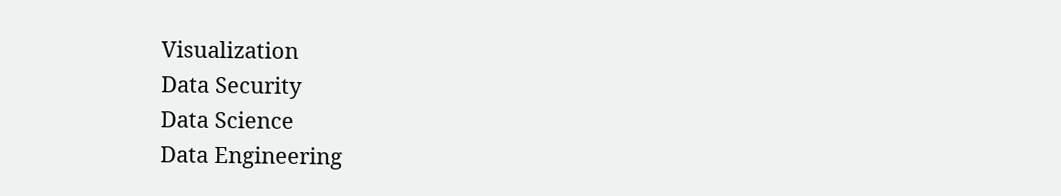Visualization
Data Security
Data Science
Data Engineering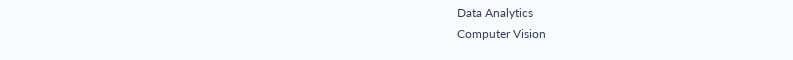Data Analytics
Computer Vision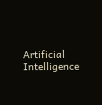Artificial Intelligence